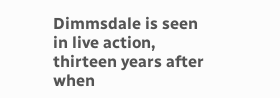Dimmsdale is seen in live action, thirteen years after when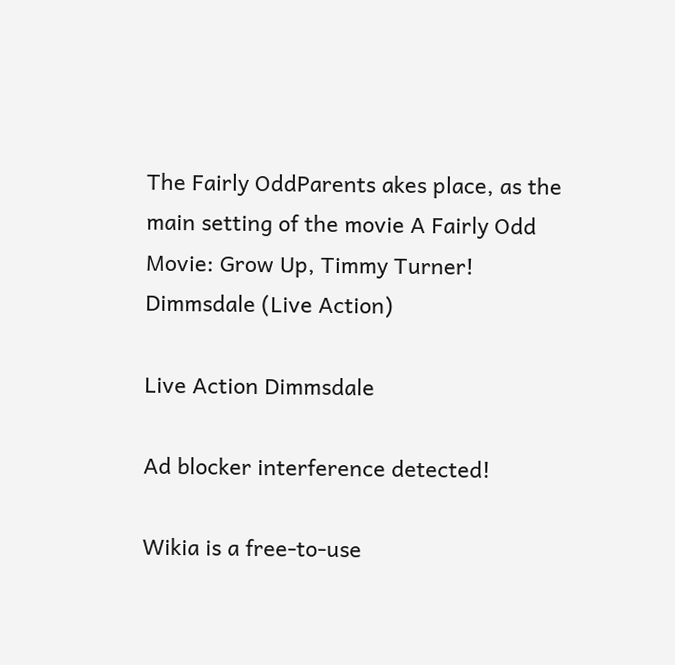The Fairly OddParents akes place, as the main setting of the movie A Fairly Odd Movie: Grow Up, Timmy Turner!
Dimmsdale (Live Action)

Live Action Dimmsdale

Ad blocker interference detected!

Wikia is a free-to-use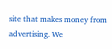site that makes money from advertising. We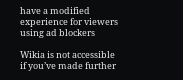have a modified experience for viewers using ad blockers

Wikia is not accessible if you’ve made further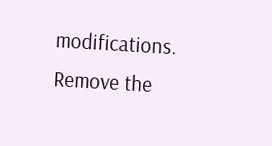modifications. Remove the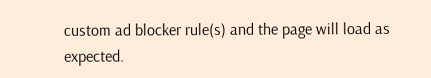custom ad blocker rule(s) and the page will load as expected.